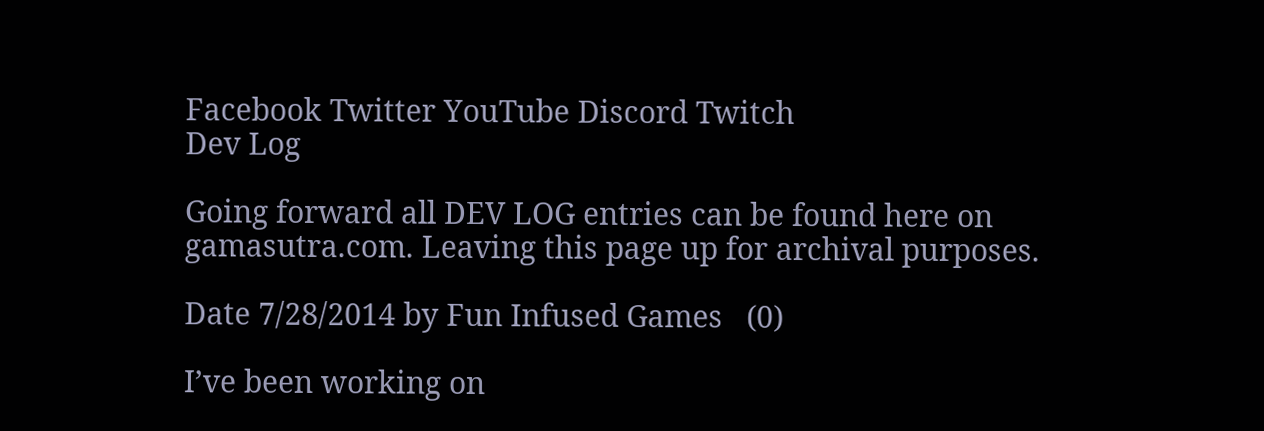Facebook Twitter YouTube Discord Twitch
Dev Log

Going forward all DEV LOG entries can be found here on gamasutra.com. Leaving this page up for archival purposes.

Date 7/28/2014 by Fun Infused Games   (0)

I’ve been working on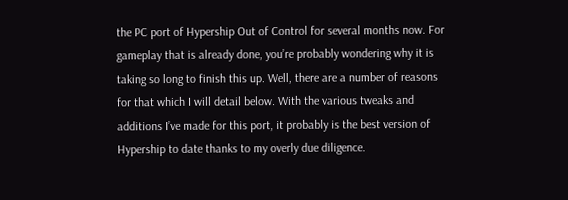the PC port of Hypership Out of Control for several months now. For gameplay that is already done, you’re probably wondering why it is taking so long to finish this up. Well, there are a number of reasons for that which I will detail below. With the various tweaks and additions I’ve made for this port, it probably is the best version of Hypership to date thanks to my overly due diligence.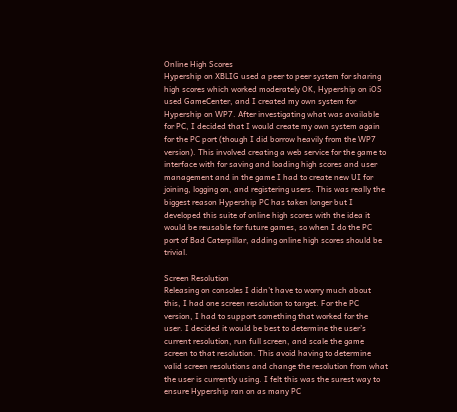Online High Scores
Hypership on XBLIG used a peer to peer system for sharing high scores which worked moderately OK, Hypership on iOS used GameCenter, and I created my own system for Hypership on WP7. After investigating what was available for PC, I decided that I would create my own system again for the PC port (though I did borrow heavily from the WP7 version). This involved creating a web service for the game to interface with for saving and loading high scores and user management and in the game I had to create new UI for joining, logging on, and registering users. This was really the biggest reason Hypership PC has taken longer but I developed this suite of online high scores with the idea it would be reusable for future games, so when I do the PC port of Bad Caterpillar, adding online high scores should be trivial.

Screen Resolution
Releasing on consoles I didn’t have to worry much about this, I had one screen resolution to target. For the PC version, I had to support something that worked for the user. I decided it would be best to determine the user’s current resolution, run full screen, and scale the game screen to that resolution. This avoid having to determine valid screen resolutions and change the resolution from what the user is currently using. I felt this was the surest way to ensure Hypership ran on as many PC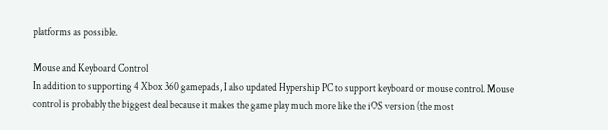platforms as possible.

Mouse and Keyboard Control
In addition to supporting 4 Xbox 360 gamepads, I also updated Hypership PC to support keyboard or mouse control. Mouse control is probably the biggest deal because it makes the game play much more like the iOS version (the most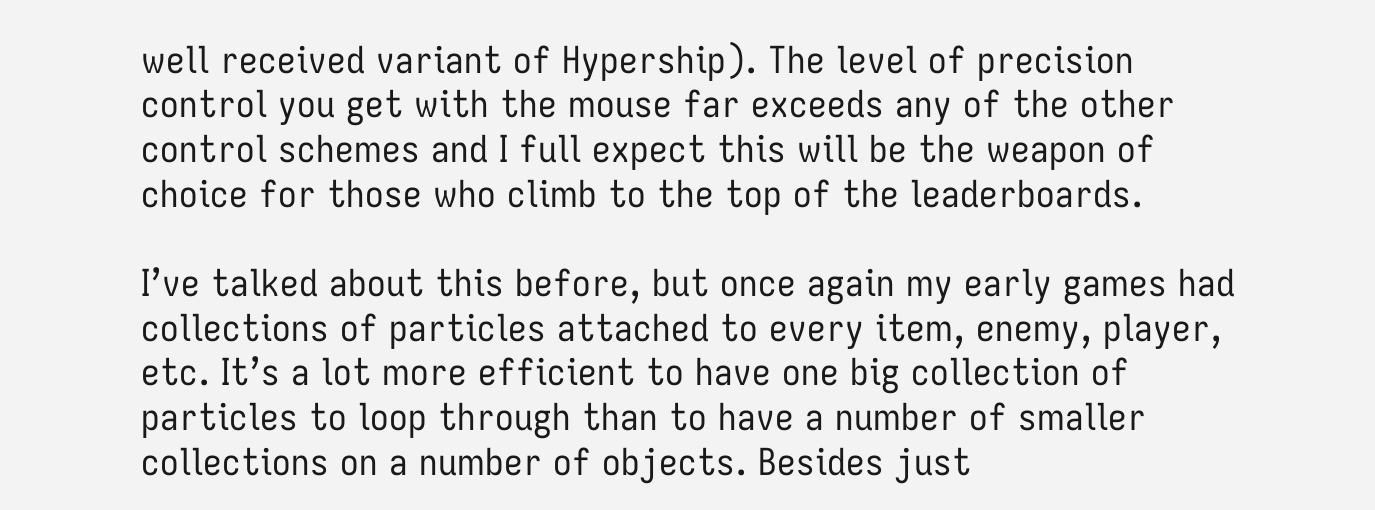well received variant of Hypership). The level of precision control you get with the mouse far exceeds any of the other control schemes and I full expect this will be the weapon of choice for those who climb to the top of the leaderboards.

I’ve talked about this before, but once again my early games had collections of particles attached to every item, enemy, player, etc. It’s a lot more efficient to have one big collection of particles to loop through than to have a number of smaller collections on a number of objects. Besides just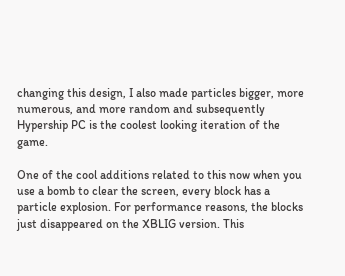changing this design, I also made particles bigger, more numerous, and more random and subsequently Hypership PC is the coolest looking iteration of the game.

One of the cool additions related to this now when you use a bomb to clear the screen, every block has a particle explosion. For performance reasons, the blocks just disappeared on the XBLIG version. This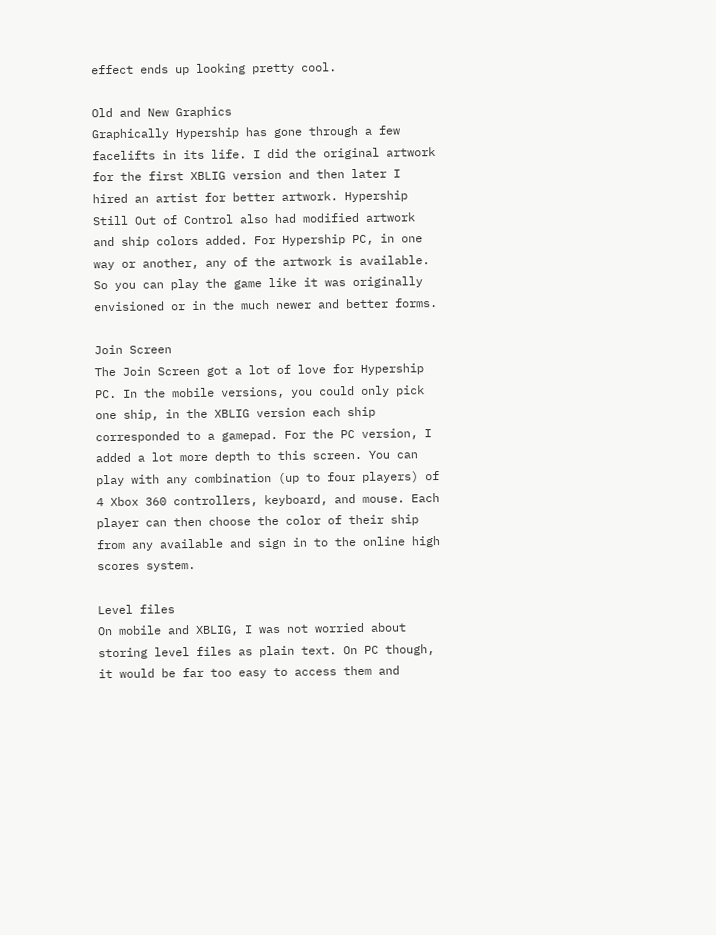effect ends up looking pretty cool.

Old and New Graphics
Graphically Hypership has gone through a few facelifts in its life. I did the original artwork for the first XBLIG version and then later I hired an artist for better artwork. Hypership Still Out of Control also had modified artwork and ship colors added. For Hypership PC, in one way or another, any of the artwork is available. So you can play the game like it was originally envisioned or in the much newer and better forms.

Join Screen
The Join Screen got a lot of love for Hypership PC. In the mobile versions, you could only pick one ship, in the XBLIG version each ship corresponded to a gamepad. For the PC version, I added a lot more depth to this screen. You can play with any combination (up to four players) of 4 Xbox 360 controllers, keyboard, and mouse. Each player can then choose the color of their ship from any available and sign in to the online high scores system.

Level files
On mobile and XBLIG, I was not worried about storing level files as plain text. On PC though, it would be far too easy to access them and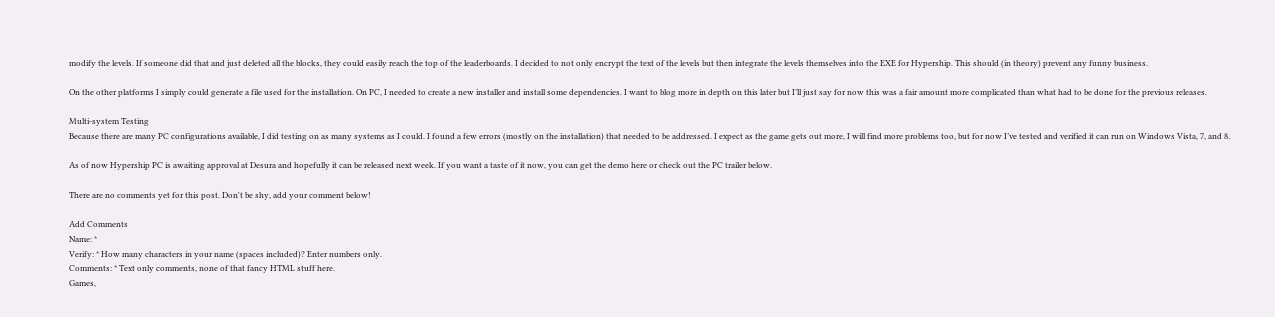modify the levels. If someone did that and just deleted all the blocks, they could easily reach the top of the leaderboards. I decided to not only encrypt the text of the levels but then integrate the levels themselves into the EXE for Hypership. This should (in theory) prevent any funny business.

On the other platforms I simply could generate a file used for the installation. On PC, I needed to create a new installer and install some dependencies. I want to blog more in depth on this later but I’ll just say for now this was a fair amount more complicated than what had to be done for the previous releases.

Multi-system Testing
Because there are many PC configurations available, I did testing on as many systems as I could. I found a few errors (mostly on the installation) that needed to be addressed. I expect as the game gets out more, I will find more problems too, but for now I’ve tested and verified it can run on Windows Vista, 7, and 8.

As of now Hypership PC is awaiting approval at Desura and hopefully it can be released next week. If you want a taste of it now, you can get the demo here or check out the PC trailer below.

There are no comments yet for this post. Don't be shy, add your comment below!

Add Comments
Name: *
Verify: * How many characters in your name (spaces included)? Enter numbers only.
Comments: * Text only comments, none of that fancy HTML stuff here.
Games,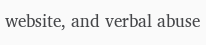website, and verbal abuse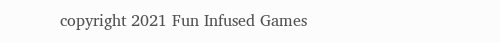copyright 2021 Fun Infused Games